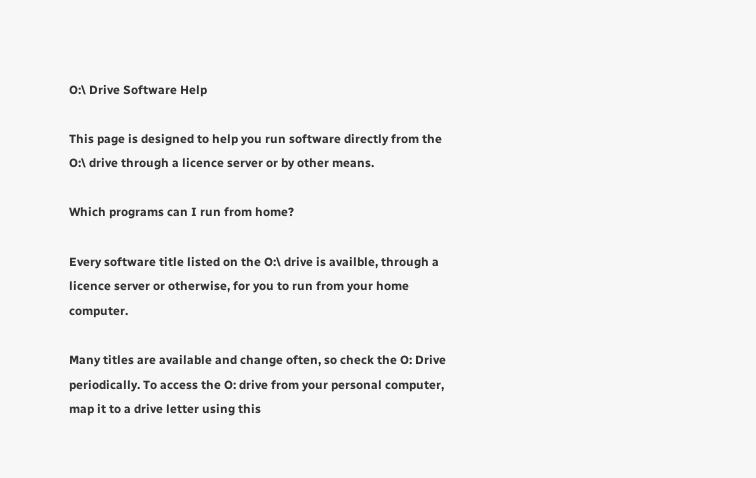O:\ Drive Software Help

This page is designed to help you run software directly from the O:\ drive through a licence server or by other means.

Which programs can I run from home?

Every software title listed on the O:\ drive is availble, through a licence server or otherwise, for you to run from your home computer.

Many titles are available and change often, so check the O: Drive periodically. To access the O: drive from your personal computer, map it to a drive letter using this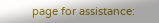page for assistance: